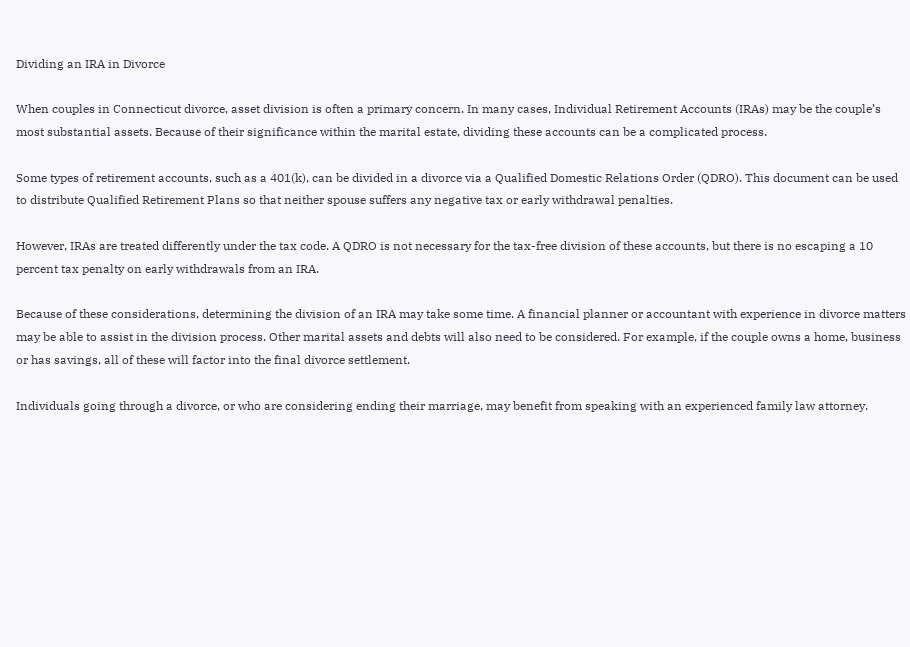Dividing an IRA in Divorce

When couples in Connecticut divorce, asset division is often a primary concern. In many cases, Individual Retirement Accounts (IRAs) may be the couple’s most substantial assets. Because of their significance within the marital estate, dividing these accounts can be a complicated process.

Some types of retirement accounts, such as a 401(k), can be divided in a divorce via a Qualified Domestic Relations Order (QDRO). This document can be used to distribute Qualified Retirement Plans so that neither spouse suffers any negative tax or early withdrawal penalties.

However, IRAs are treated differently under the tax code. A QDRO is not necessary for the tax-free division of these accounts, but there is no escaping a 10 percent tax penalty on early withdrawals from an IRA.

Because of these considerations, determining the division of an IRA may take some time. A financial planner or accountant with experience in divorce matters may be able to assist in the division process. Other marital assets and debts will also need to be considered. For example, if the couple owns a home, business or has savings, all of these will factor into the final divorce settlement.

Individuals going through a divorce, or who are considering ending their marriage, may benefit from speaking with an experienced family law attorney.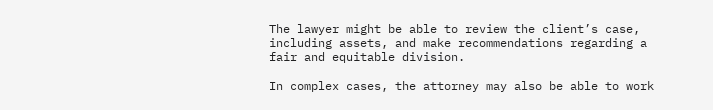The lawyer might be able to review the client’s case, including assets, and make recommendations regarding a fair and equitable division.

In complex cases, the attorney may also be able to work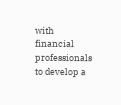with financial professionals to develop a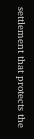settlement that protects the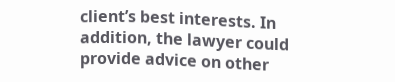client’s best interests. In addition, the lawyer could provide advice on other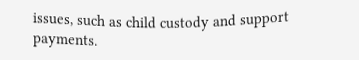issues, such as child custody and support payments.